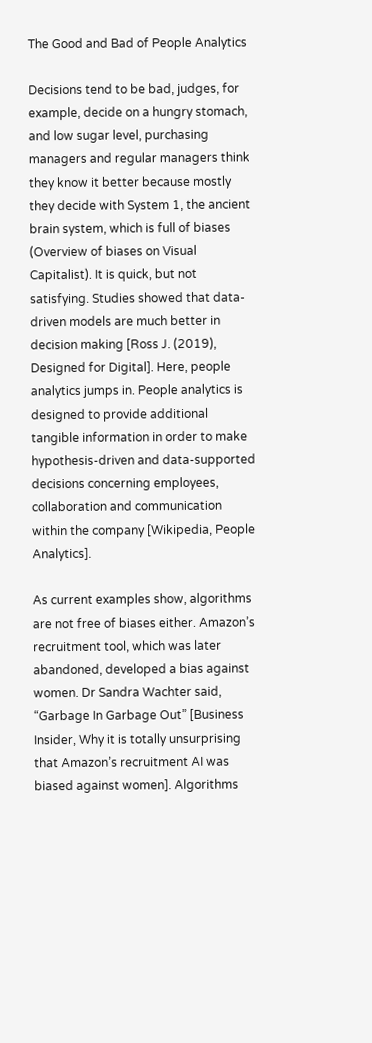The Good and Bad of People Analytics

Decisions tend to be bad, judges, for example, decide on a hungry stomach, and low sugar level, purchasing managers and regular managers think they know it better because mostly they decide with System 1, the ancient brain system, which is full of biases (Overview of biases on Visual Capitalist). It is quick, but not satisfying. Studies showed that data-driven models are much better in decision making [Ross J. (2019), Designed for Digital]. Here, people analytics jumps in. People analytics is designed to provide additional tangible information in order to make hypothesis-driven and data-supported decisions concerning employees, collaboration and communication within the company [Wikipedia, People Analytics].

As current examples show, algorithms are not free of biases either. Amazon’s recruitment tool, which was later abandoned, developed a bias against women. Dr Sandra Wachter said, “Garbage In Garbage Out” [Business Insider, Why it is totally unsurprising that Amazon’s recruitment AI was biased against women]. Algorithms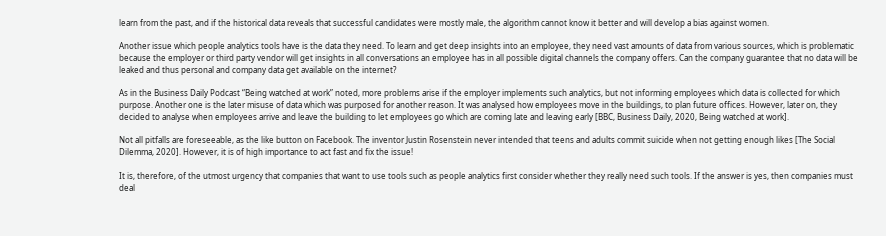learn from the past, and if the historical data reveals that successful candidates were mostly male, the algorithm cannot know it better and will develop a bias against women.

Another issue which people analytics tools have is the data they need. To learn and get deep insights into an employee, they need vast amounts of data from various sources, which is problematic because the employer or third party vendor will get insights in all conversations an employee has in all possible digital channels the company offers. Can the company guarantee that no data will be leaked and thus personal and company data get available on the internet?

As in the Business Daily Podcast “Being watched at work” noted, more problems arise if the employer implements such analytics, but not informing employees which data is collected for which purpose. Another one is the later misuse of data which was purposed for another reason. It was analysed how employees move in the buildings, to plan future offices. However, later on, they decided to analyse when employees arrive and leave the building to let employees go which are coming late and leaving early [BBC, Business Daily, 2020, Being watched at work].

Not all pitfalls are foreseeable, as the like button on Facebook. The inventor Justin Rosenstein never intended that teens and adults commit suicide when not getting enough likes [The Social Dilemma, 2020]. However, it is of high importance to act fast and fix the issue!

It is, therefore, of the utmost urgency that companies that want to use tools such as people analytics first consider whether they really need such tools. If the answer is yes, then companies must deal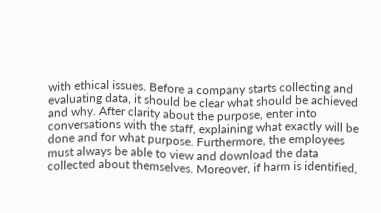with ethical issues. Before a company starts collecting and evaluating data, it should be clear what should be achieved and why. After clarity about the purpose, enter into conversations with the staff, explaining what exactly will be done and for what purpose. Furthermore, the employees must always be able to view and download the data collected about themselves. Moreover, if harm is identified,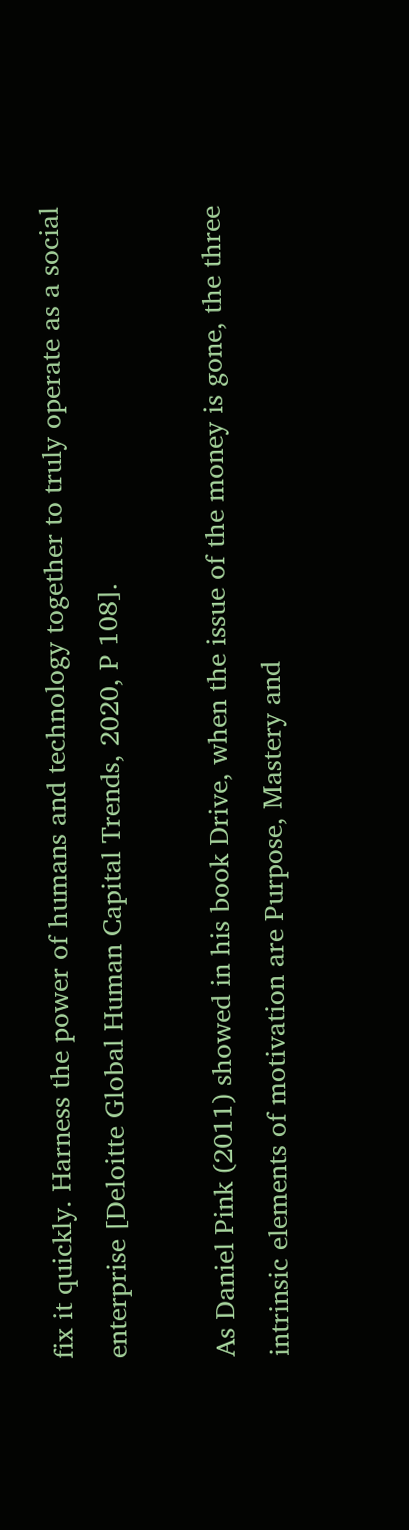fix it quickly. Harness the power of humans and technology together to truly operate as a social enterprise [Deloitte Global Human Capital Trends, 2020, P 108].

As Daniel Pink (2011) showed in his book Drive, when the issue of the money is gone, the three intrinsic elements of motivation are Purpose, Mastery and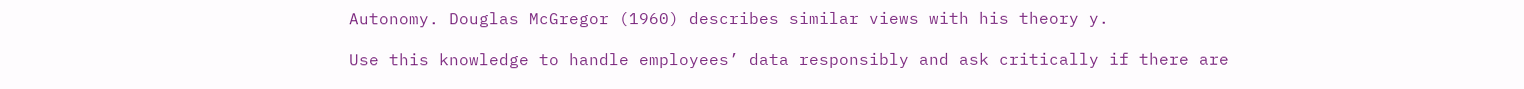Autonomy. Douglas McGregor (1960) describes similar views with his theory y.

Use this knowledge to handle employees’ data responsibly and ask critically if there are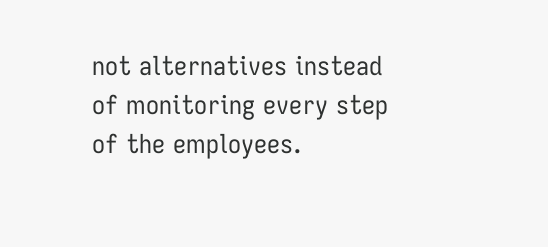not alternatives instead of monitoring every step of the employees.